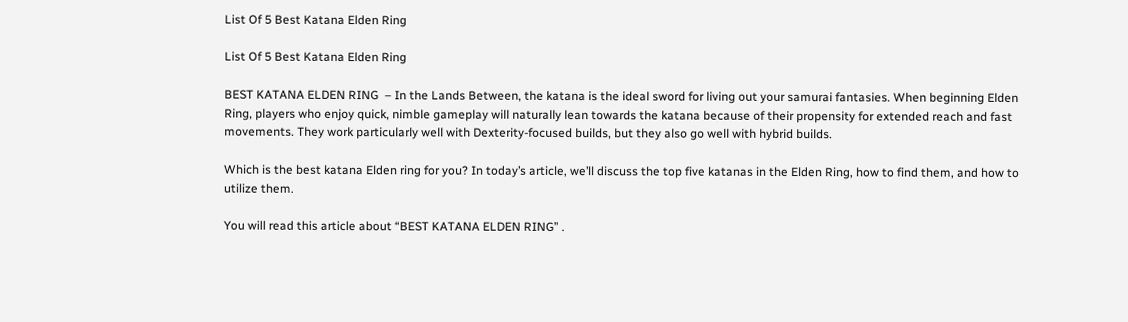List Of 5 Best Katana Elden Ring

List Of 5 Best Katana Elden Ring

BEST KATANA ELDEN RING  – In the Lands Between, the katana is the ideal sword for living out your samurai fantasies. When beginning Elden Ring, players who enjoy quick, nimble gameplay will naturally lean towards the katana because of their propensity for extended reach and fast movements. They work particularly well with Dexterity-focused builds, but they also go well with hybrid builds.

Which is the best katana Elden ring for you? In today’s article, we’ll discuss the top five katanas in the Elden Ring, how to find them, and how to utilize them.

You will read this article about “BEST KATANA ELDEN RING” .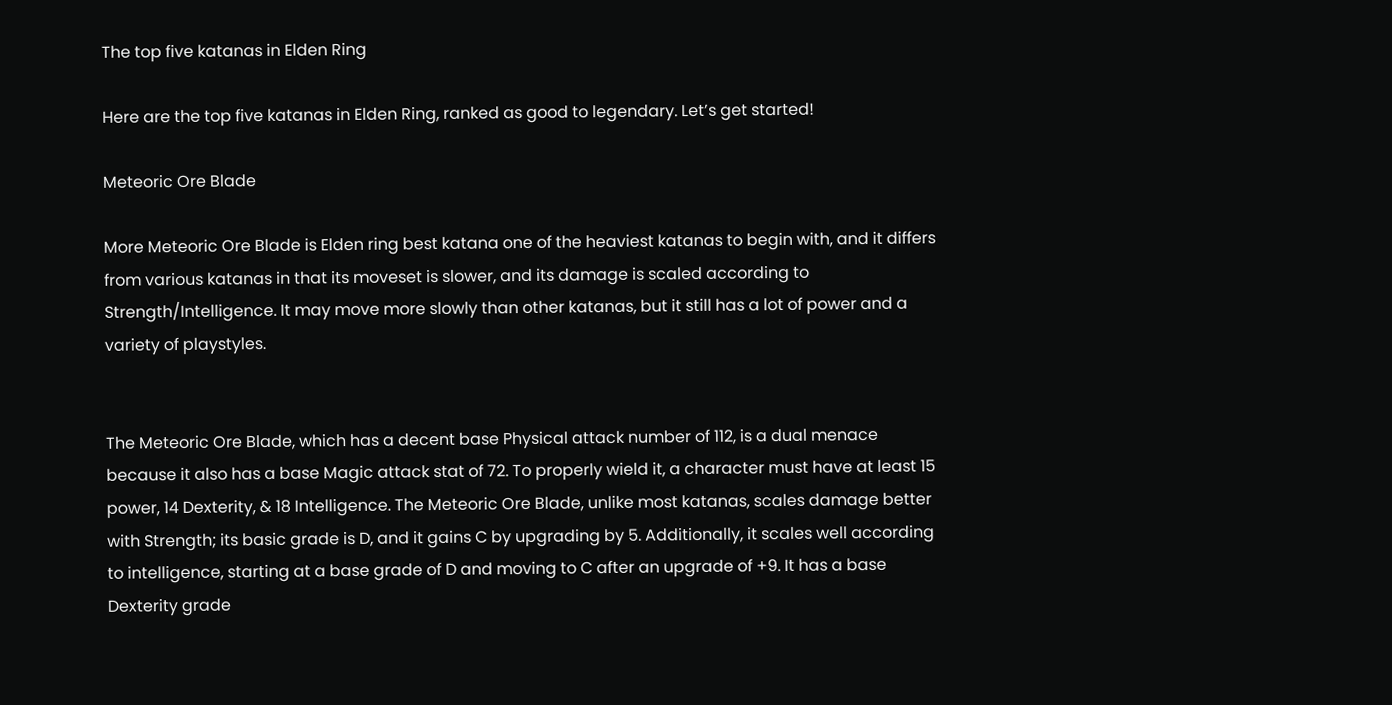The top five katanas in Elden Ring

Here are the top five katanas in Elden Ring, ranked as good to legendary. Let’s get started!

Meteoric Ore Blade

More Meteoric Ore Blade is Elden ring best katana one of the heaviest katanas to begin with, and it differs from various katanas in that its moveset is slower, and its damage is scaled according to Strength/Intelligence. It may move more slowly than other katanas, but it still has a lot of power and a variety of playstyles.


The Meteoric Ore Blade, which has a decent base Physical attack number of 112, is a dual menace because it also has a base Magic attack stat of 72. To properly wield it, a character must have at least 15 power, 14 Dexterity, & 18 Intelligence. The Meteoric Ore Blade, unlike most katanas, scales damage better with Strength; its basic grade is D, and it gains C by upgrading by 5. Additionally, it scales well according to intelligence, starting at a base grade of D and moving to C after an upgrade of +9. It has a base Dexterity grade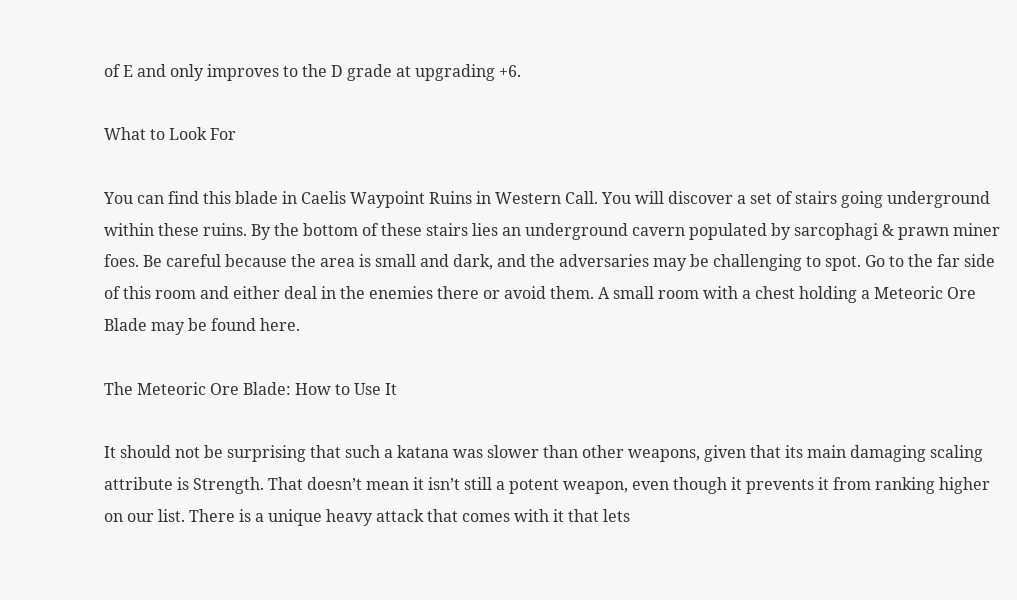of E and only improves to the D grade at upgrading +6.

What to Look For

You can find this blade in Caelis Waypoint Ruins in Western Call. You will discover a set of stairs going underground within these ruins. By the bottom of these stairs lies an underground cavern populated by sarcophagi & prawn miner foes. Be careful because the area is small and dark, and the adversaries may be challenging to spot. Go to the far side of this room and either deal in the enemies there or avoid them. A small room with a chest holding a Meteoric Ore Blade may be found here.

The Meteoric Ore Blade: How to Use It

It should not be surprising that such a katana was slower than other weapons, given that its main damaging scaling attribute is Strength. That doesn’t mean it isn’t still a potent weapon, even though it prevents it from ranking higher on our list. There is a unique heavy attack that comes with it that lets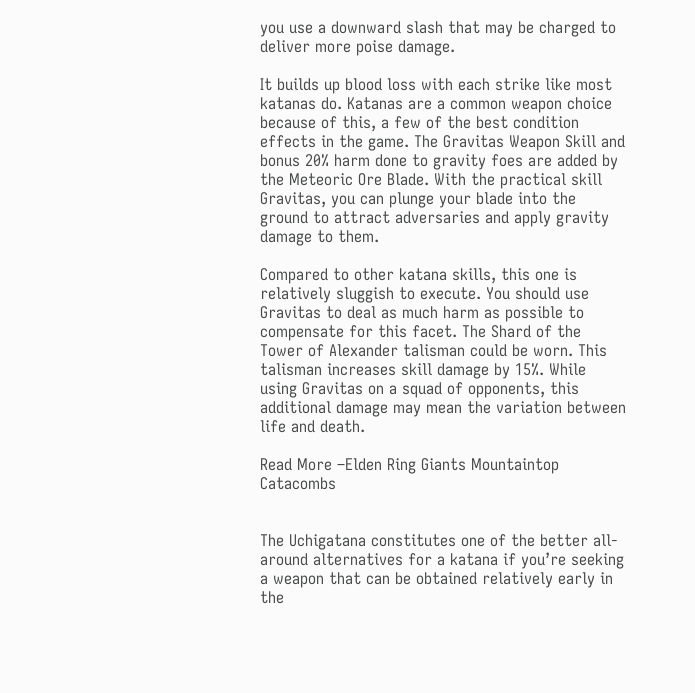you use a downward slash that may be charged to deliver more poise damage.

It builds up blood loss with each strike like most katanas do. Katanas are a common weapon choice because of this, a few of the best condition effects in the game. The Gravitas Weapon Skill and bonus 20% harm done to gravity foes are added by the Meteoric Ore Blade. With the practical skill Gravitas, you can plunge your blade into the ground to attract adversaries and apply gravity damage to them.

Compared to other katana skills, this one is relatively sluggish to execute. You should use Gravitas to deal as much harm as possible to compensate for this facet. The Shard of the Tower of Alexander talisman could be worn. This talisman increases skill damage by 15%. While using Gravitas on a squad of opponents, this additional damage may mean the variation between life and death.

Read More –Elden Ring Giants Mountaintop Catacombs


The Uchigatana constitutes one of the better all-around alternatives for a katana if you’re seeking a weapon that can be obtained relatively early in the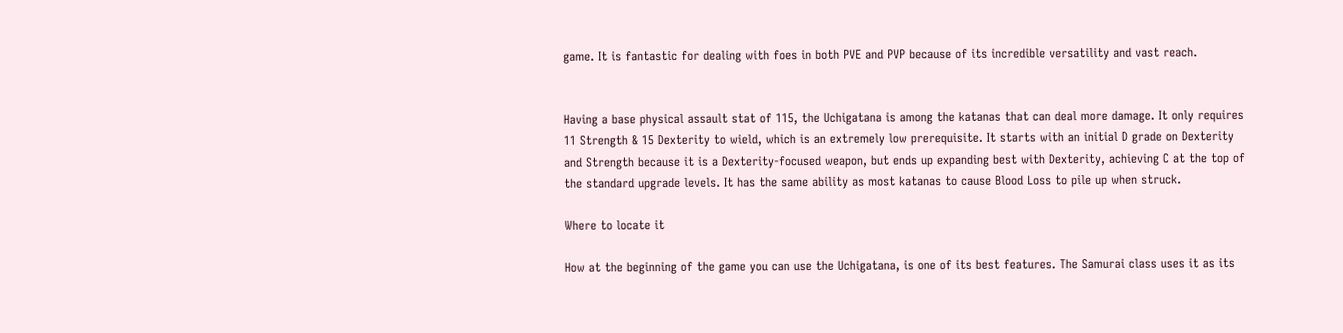game. It is fantastic for dealing with foes in both PVE and PVP because of its incredible versatility and vast reach.


Having a base physical assault stat of 115, the Uchigatana is among the katanas that can deal more damage. It only requires 11 Strength & 15 Dexterity to wield, which is an extremely low prerequisite. It starts with an initial D grade on Dexterity and Strength because it is a Dexterity-focused weapon, but ends up expanding best with Dexterity, achieving C at the top of the standard upgrade levels. It has the same ability as most katanas to cause Blood Loss to pile up when struck.

Where to locate it

How at the beginning of the game you can use the Uchigatana, is one of its best features. The Samurai class uses it as its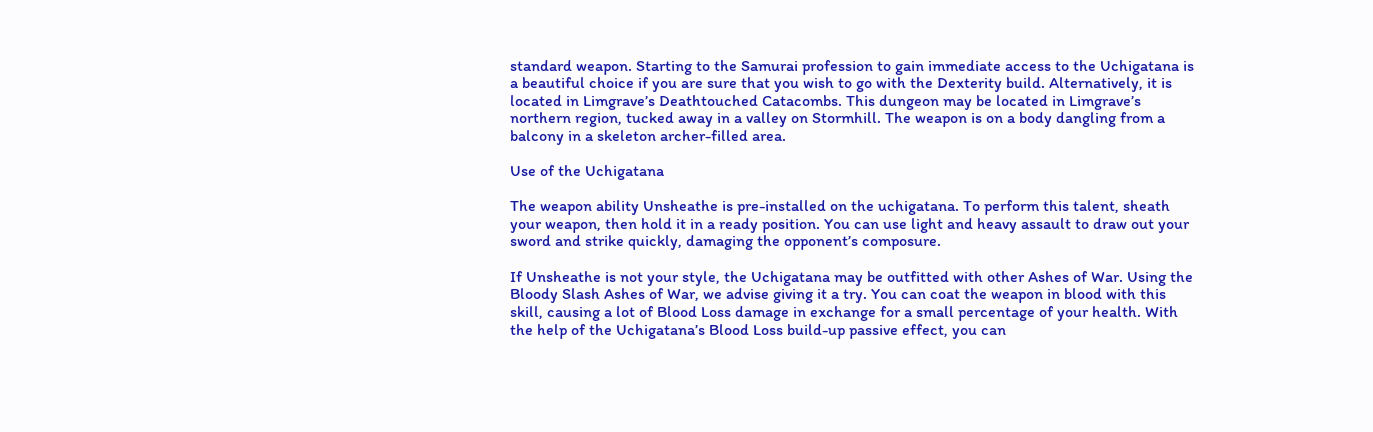standard weapon. Starting to the Samurai profession to gain immediate access to the Uchigatana is a beautiful choice if you are sure that you wish to go with the Dexterity build. Alternatively, it is located in Limgrave’s Deathtouched Catacombs. This dungeon may be located in Limgrave’s northern region, tucked away in a valley on Stormhill. The weapon is on a body dangling from a balcony in a skeleton archer-filled area.

Use of the Uchigatana

The weapon ability Unsheathe is pre-installed on the uchigatana. To perform this talent, sheath your weapon, then hold it in a ready position. You can use light and heavy assault to draw out your sword and strike quickly, damaging the opponent’s composure.

If Unsheathe is not your style, the Uchigatana may be outfitted with other Ashes of War. Using the Bloody Slash Ashes of War, we advise giving it a try. You can coat the weapon in blood with this skill, causing a lot of Blood Loss damage in exchange for a small percentage of your health. With the help of the Uchigatana’s Blood Loss build-up passive effect, you can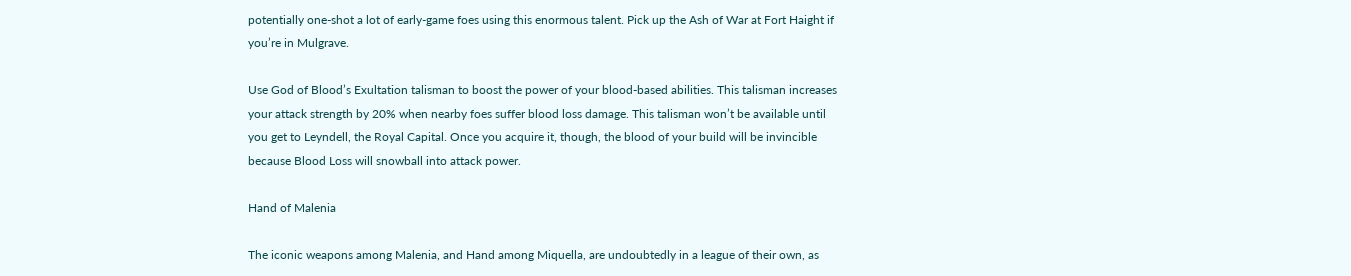potentially one-shot a lot of early-game foes using this enormous talent. Pick up the Ash of War at Fort Haight if you’re in Mulgrave.

Use God of Blood’s Exultation talisman to boost the power of your blood-based abilities. This talisman increases your attack strength by 20% when nearby foes suffer blood loss damage. This talisman won’t be available until you get to Leyndell, the Royal Capital. Once you acquire it, though, the blood of your build will be invincible because Blood Loss will snowball into attack power.

Hand of Malenia

The iconic weapons among Malenia, and Hand among Miquella, are undoubtedly in a league of their own, as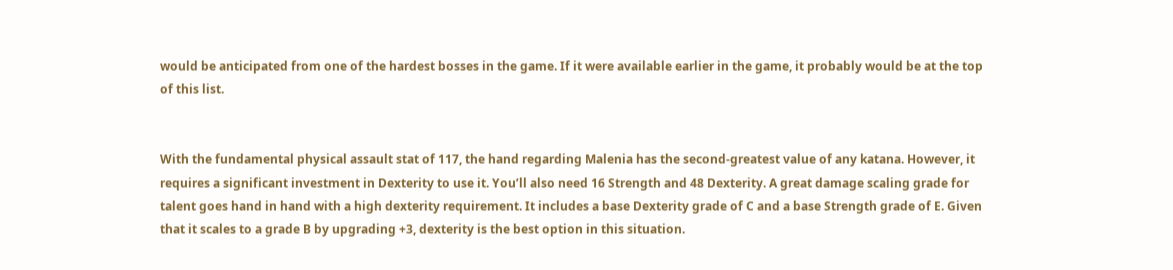would be anticipated from one of the hardest bosses in the game. If it were available earlier in the game, it probably would be at the top of this list.


With the fundamental physical assault stat of 117, the hand regarding Malenia has the second-greatest value of any katana. However, it requires a significant investment in Dexterity to use it. You’ll also need 16 Strength and 48 Dexterity. A great damage scaling grade for talent goes hand in hand with a high dexterity requirement. It includes a base Dexterity grade of C and a base Strength grade of E. Given that it scales to a grade B by upgrading +3, dexterity is the best option in this situation.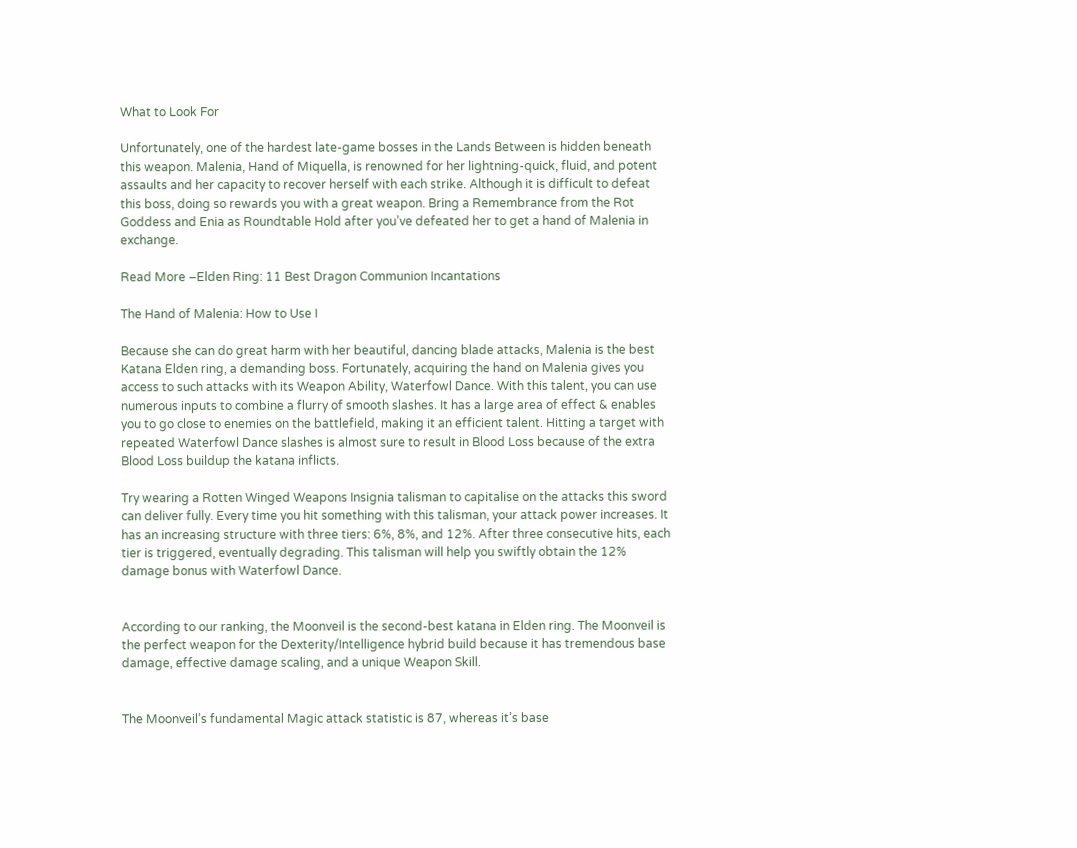What to Look For

Unfortunately, one of the hardest late-game bosses in the Lands Between is hidden beneath this weapon. Malenia, Hand of Miquella, is renowned for her lightning-quick, fluid, and potent assaults and her capacity to recover herself with each strike. Although it is difficult to defeat this boss, doing so rewards you with a great weapon. Bring a Remembrance from the Rot Goddess and Enia as Roundtable Hold after you’ve defeated her to get a hand of Malenia in exchange.

Read More –Elden Ring: 11 Best Dragon Communion Incantations

The Hand of Malenia: How to Use I

Because she can do great harm with her beautiful, dancing blade attacks, Malenia is the best Katana Elden ring, a demanding boss. Fortunately, acquiring the hand on Malenia gives you access to such attacks with its Weapon Ability, Waterfowl Dance. With this talent, you can use numerous inputs to combine a flurry of smooth slashes. It has a large area of effect & enables you to go close to enemies on the battlefield, making it an efficient talent. Hitting a target with repeated Waterfowl Dance slashes is almost sure to result in Blood Loss because of the extra Blood Loss buildup the katana inflicts.

Try wearing a Rotten Winged Weapons Insignia talisman to capitalise on the attacks this sword can deliver fully. Every time you hit something with this talisman, your attack power increases. It has an increasing structure with three tiers: 6%, 8%, and 12%. After three consecutive hits, each tier is triggered, eventually degrading. This talisman will help you swiftly obtain the 12% damage bonus with Waterfowl Dance.


According to our ranking, the Moonveil is the second-best katana in Elden ring. The Moonveil is the perfect weapon for the Dexterity/Intelligence hybrid build because it has tremendous base damage, effective damage scaling, and a unique Weapon Skill.


The Moonveil’s fundamental Magic attack statistic is 87, whereas it’s base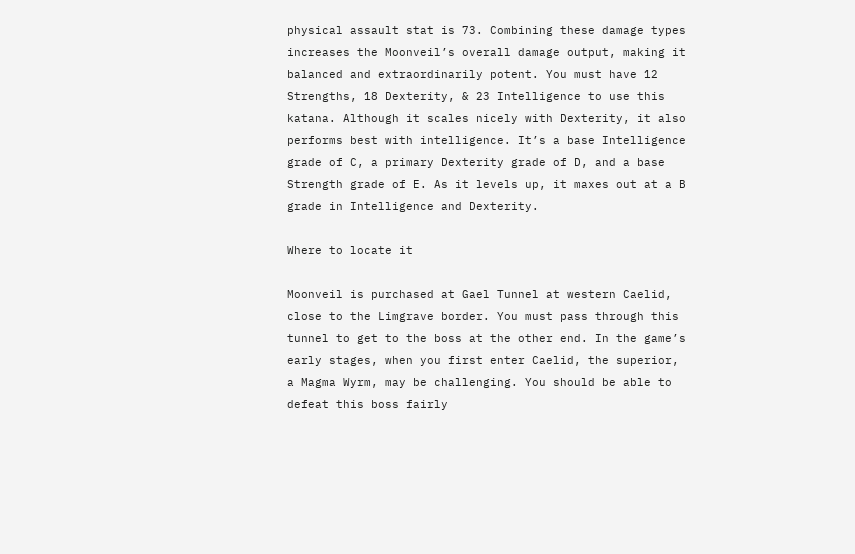physical assault stat is 73. Combining these damage types increases the Moonveil’s overall damage output, making it balanced and extraordinarily potent. You must have 12 Strengths, 18 Dexterity, & 23 Intelligence to use this katana. Although it scales nicely with Dexterity, it also performs best with intelligence. It’s a base Intelligence grade of C, a primary Dexterity grade of D, and a base Strength grade of E. As it levels up, it maxes out at a B grade in Intelligence and Dexterity.

Where to locate it

Moonveil is purchased at Gael Tunnel at western Caelid, close to the Limgrave border. You must pass through this tunnel to get to the boss at the other end. In the game’s early stages, when you first enter Caelid, the superior, a Magma Wyrm, may be challenging. You should be able to defeat this boss fairly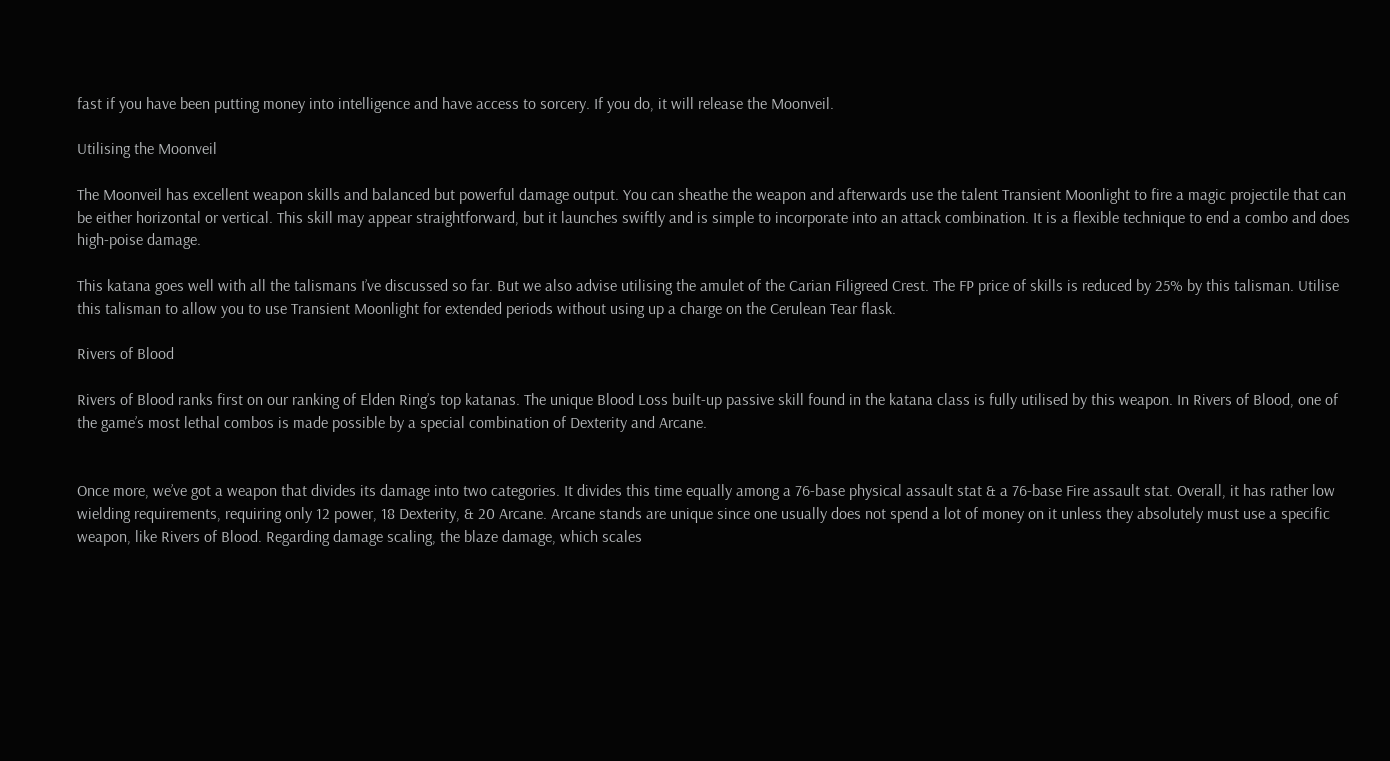fast if you have been putting money into intelligence and have access to sorcery. If you do, it will release the Moonveil.

Utilising the Moonveil

The Moonveil has excellent weapon skills and balanced but powerful damage output. You can sheathe the weapon and afterwards use the talent Transient Moonlight to fire a magic projectile that can be either horizontal or vertical. This skill may appear straightforward, but it launches swiftly and is simple to incorporate into an attack combination. It is a flexible technique to end a combo and does high-poise damage.

This katana goes well with all the talismans I’ve discussed so far. But we also advise utilising the amulet of the Carian Filigreed Crest. The FP price of skills is reduced by 25% by this talisman. Utilise this talisman to allow you to use Transient Moonlight for extended periods without using up a charge on the Cerulean Tear flask.

Rivers of Blood

Rivers of Blood ranks first on our ranking of Elden Ring’s top katanas. The unique Blood Loss built-up passive skill found in the katana class is fully utilised by this weapon. In Rivers of Blood, one of the game’s most lethal combos is made possible by a special combination of Dexterity and Arcane.


Once more, we’ve got a weapon that divides its damage into two categories. It divides this time equally among a 76-base physical assault stat & a 76-base Fire assault stat. Overall, it has rather low wielding requirements, requiring only 12 power, 18 Dexterity, & 20 Arcane. Arcane stands are unique since one usually does not spend a lot of money on it unless they absolutely must use a specific weapon, like Rivers of Blood. Regarding damage scaling, the blaze damage, which scales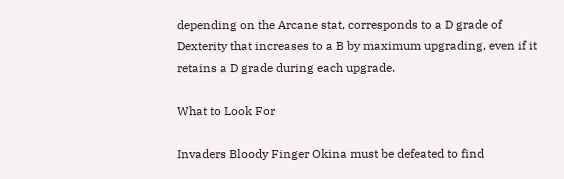depending on the Arcane stat, corresponds to a D grade of Dexterity that increases to a B by maximum upgrading, even if it retains a D grade during each upgrade.

What to Look For

Invaders Bloody Finger Okina must be defeated to find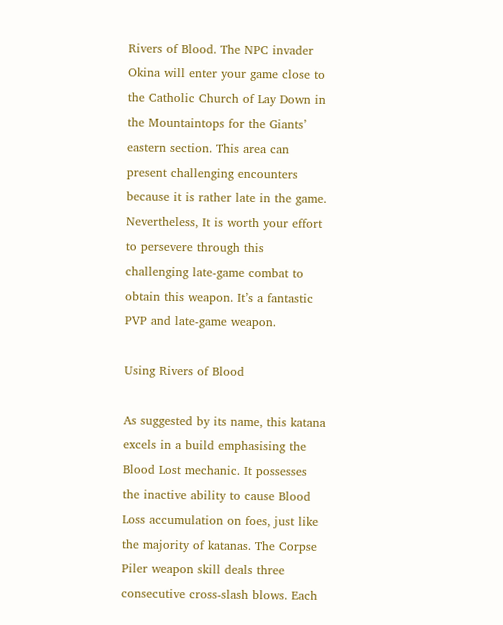Rivers of Blood. The NPC invader Okina will enter your game close to the Catholic Church of Lay Down in the Mountaintops for the Giants’ eastern section. This area can present challenging encounters because it is rather late in the game. Nevertheless, It is worth your effort to persevere through this challenging late-game combat to obtain this weapon. It’s a fantastic PVP and late-game weapon.

Using Rivers of Blood

As suggested by its name, this katana excels in a build emphasising the Blood Lost mechanic. It possesses the inactive ability to cause Blood Loss accumulation on foes, just like the majority of katanas. The Corpse Piler weapon skill deals three consecutive cross-slash blows. Each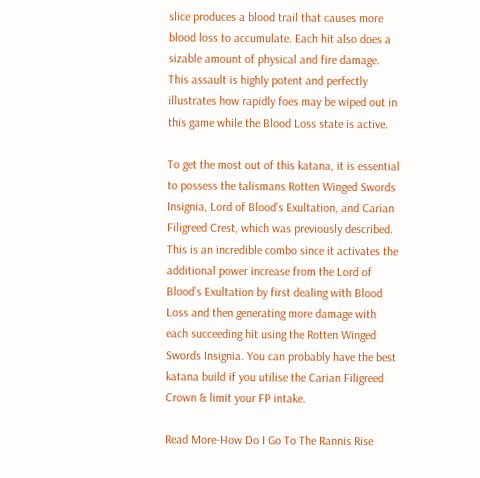slice produces a blood trail that causes more blood loss to accumulate. Each hit also does a sizable amount of physical and fire damage. This assault is highly potent and perfectly illustrates how rapidly foes may be wiped out in this game while the Blood Loss state is active.

To get the most out of this katana, it is essential to possess the talismans Rotten Winged Swords Insignia, Lord of Blood’s Exultation, and Carian Filigreed Crest, which was previously described. This is an incredible combo since it activates the additional power increase from the Lord of Blood’s Exultation by first dealing with Blood Loss and then generating more damage with each succeeding hit using the Rotten Winged Swords Insignia. You can probably have the best katana build if you utilise the Carian Filigreed Crown & limit your FP intake.

Read More-How Do I Go To The Rannis Rise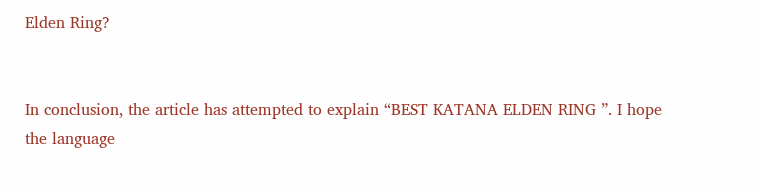Elden Ring?


In conclusion, the article has attempted to explain “BEST KATANA ELDEN RING ”. I hope the language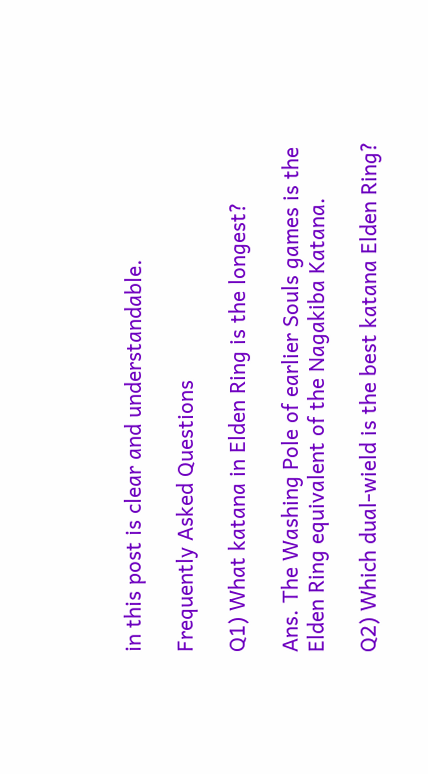in this post is clear and understandable.

Frequently Asked Questions

Q1) What katana in Elden Ring is the longest?

Ans. The Washing Pole of earlier Souls games is the Elden Ring equivalent of the Nagakiba Katana.

Q2) Which dual-wield is the best katana Elden Ring?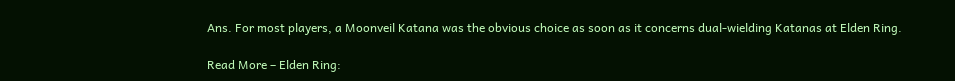Ans. For most players, a Moonveil Katana was the obvious choice as soon as it concerns dual-wielding Katanas at Elden Ring.

Read More – Elden Ring: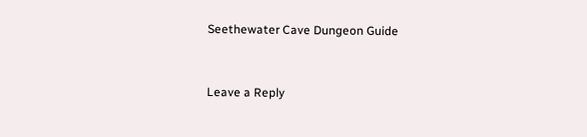Seethewater Cave Dungeon Guide


Leave a Reply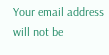Your email address will not be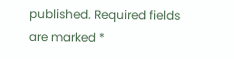published. Required fields are marked *